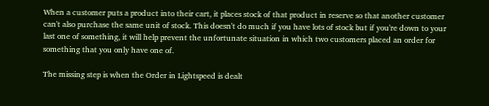When a customer puts a product into their cart, it places stock of that product in reserve so that another customer can't also purchase the same unit of stock. This doesn't do much if you have lots of stock but if you're down to your last one of something, it will help prevent the unfortunate situation in which two customers placed an order for something that you only have one of.

The missing step is when the Order in Lightspeed is dealt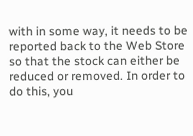with in some way, it needs to be reported back to the Web Store so that the stock can either be reduced or removed. In order to do this, you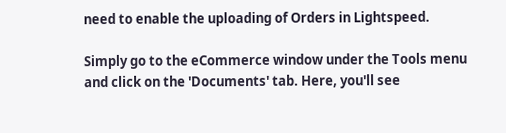need to enable the uploading of Orders in Lightspeed.

Simply go to the eCommerce window under the Tools menu and click on the 'Documents' tab. Here, you'll see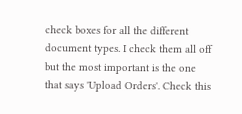check boxes for all the different document types. I check them all off but the most important is the one that says 'Upload Orders'. Check this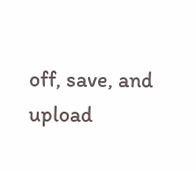off, save, and upload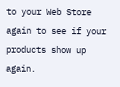to your Web Store again to see if your products show up again.